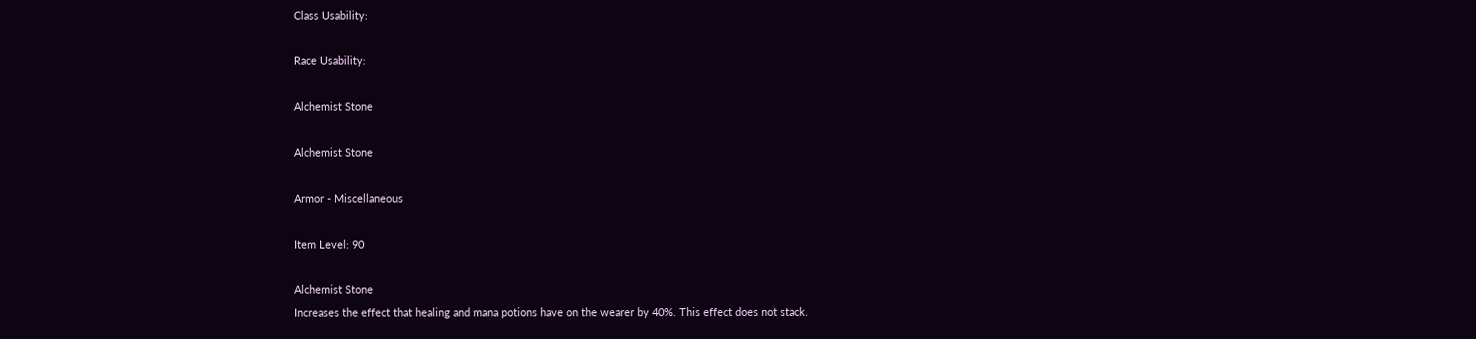Class Usability:

Race Usability:

Alchemist Stone

Alchemist Stone

Armor - Miscellaneous

Item Level: 90

Alchemist Stone
Increases the effect that healing and mana potions have on the wearer by 40%. This effect does not stack.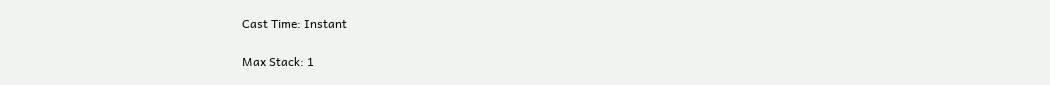Cast Time: Instant

Max Stack: 1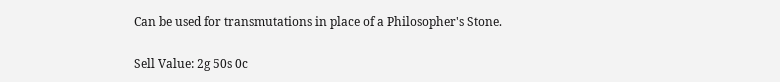Can be used for transmutations in place of a Philosopher's Stone.

Sell Value: 2g 50s 0c